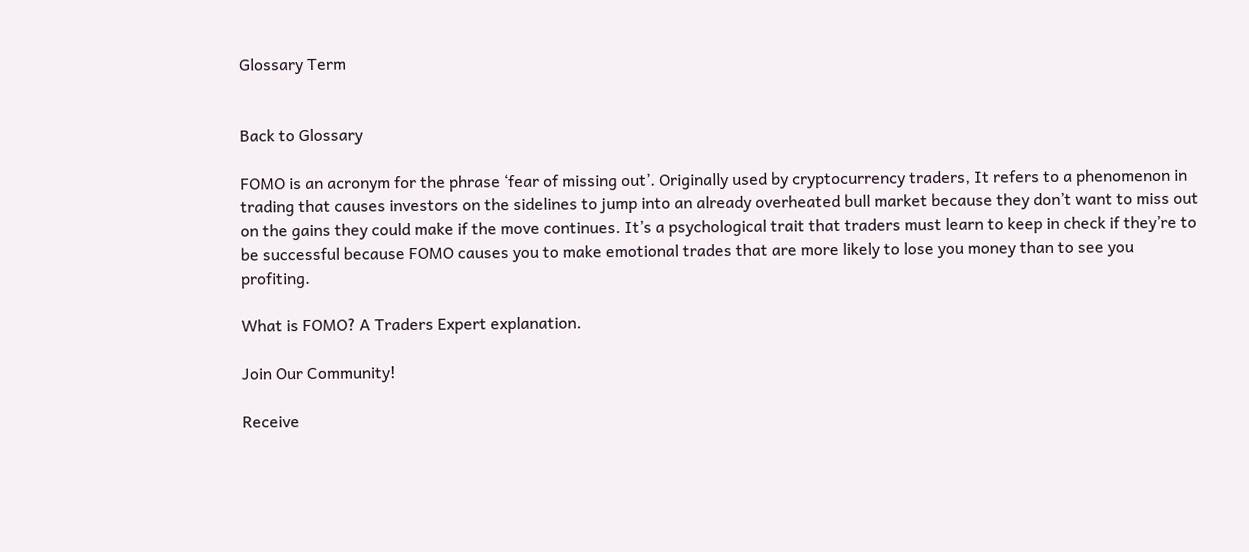Glossary Term


Back to Glossary

FOMO is an acronym for the phrase ‘fear of missing out’. Originally used by cryptocurrency traders, It refers to a phenomenon in trading that causes investors on the sidelines to jump into an already overheated bull market because they don’t want to miss out on the gains they could make if the move continues. It’s a psychological trait that traders must learn to keep in check if they’re to be successful because FOMO causes you to make emotional trades that are more likely to lose you money than to see you profiting.

What is FOMO? A Traders Expert explanation.

Join Our Community!

Receive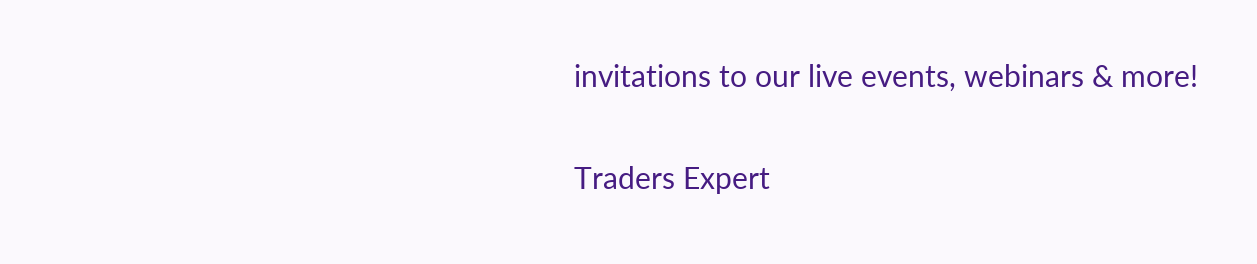invitations to our live events, webinars & more!

Traders Expert